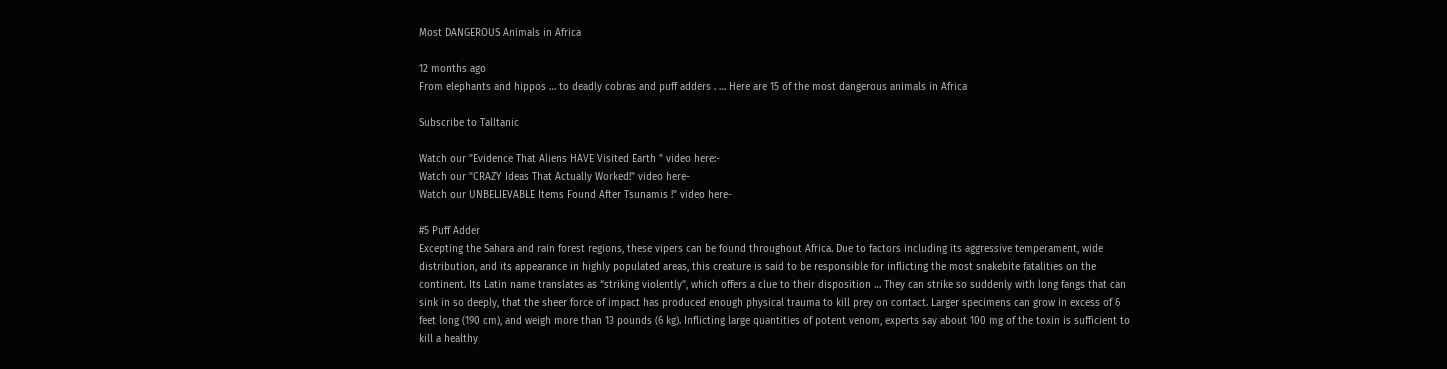Most DANGEROUS Animals in Africa

12 months ago
From elephants and hippos … to deadly cobras and puff adders . … Here are 15 of the most dangerous animals in Africa

Subscribe to Talltanic

Watch our "Evidence That Aliens HAVE Visited Earth " video here:-
Watch our "CRAZY Ideas That Actually Worked!" video here-
Watch our UNBELIEVABLE Items Found After Tsunamis !" video here-

#5 Puff Adder
Excepting the Sahara and rain forest regions, these vipers can be found throughout Africa. Due to factors including its aggressive temperament, wide distribution, and its appearance in highly populated areas, this creature is said to be responsible for inflicting the most snakebite fatalities on the continent. Its Latin name translates as “striking violently”, which offers a clue to their disposition … They can strike so suddenly with long fangs that can sink in so deeply, that the sheer force of impact has produced enough physical trauma to kill prey on contact. Larger specimens can grow in excess of 6 feet long (190 cm), and weigh more than 13 pounds (6 kg). Inflicting large quantities of potent venom, experts say about 100 mg of the toxin is sufficient to kill a healthy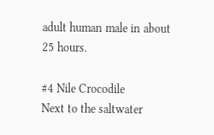adult human male in about 25 hours.

#4 Nile Crocodile
Next to the saltwater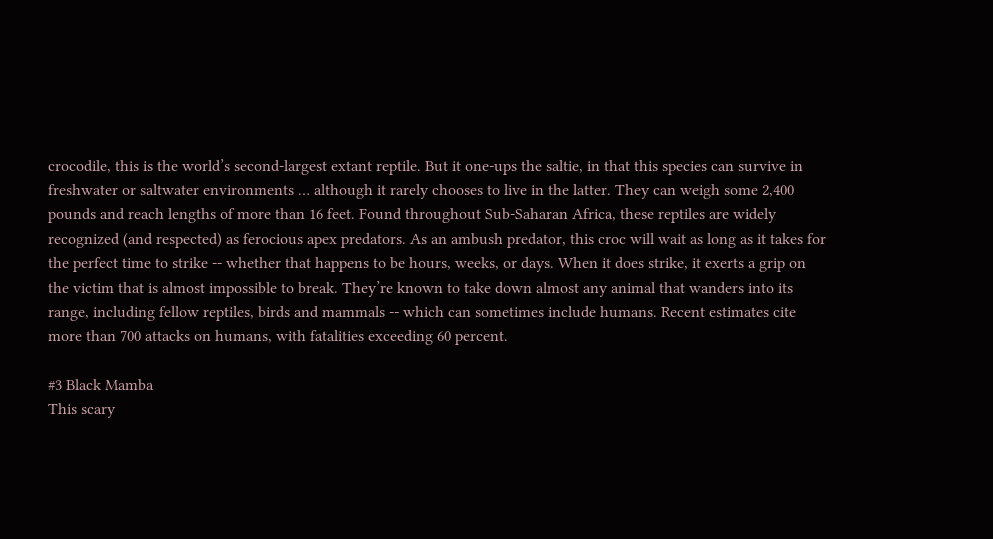crocodile, this is the world’s second-largest extant reptile. But it one-ups the saltie, in that this species can survive in freshwater or saltwater environments … although it rarely chooses to live in the latter. They can weigh some 2,400 pounds and reach lengths of more than 16 feet. Found throughout Sub-Saharan Africa, these reptiles are widely recognized (and respected) as ferocious apex predators. As an ambush predator, this croc will wait as long as it takes for the perfect time to strike -- whether that happens to be hours, weeks, or days. When it does strike, it exerts a grip on the victim that is almost impossible to break. They’re known to take down almost any animal that wanders into its range, including fellow reptiles, birds and mammals -- which can sometimes include humans. Recent estimates cite more than 700 attacks on humans, with fatalities exceeding 60 percent.

#3 Black Mamba
This scary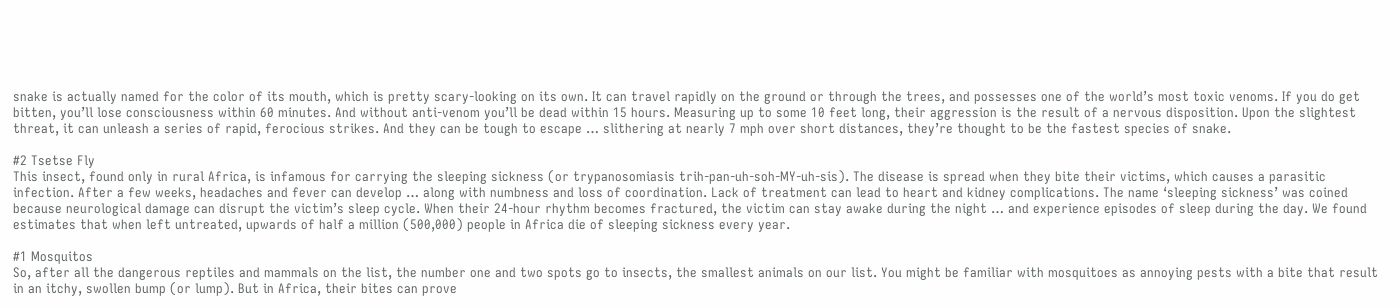snake is actually named for the color of its mouth, which is pretty scary-looking on its own. It can travel rapidly on the ground or through the trees, and possesses one of the world’s most toxic venoms. If you do get bitten, you’ll lose consciousness within 60 minutes. And without anti-venom you’ll be dead within 15 hours. Measuring up to some 10 feet long, their aggression is the result of a nervous disposition. Upon the slightest threat, it can unleash a series of rapid, ferocious strikes. And they can be tough to escape … slithering at nearly 7 mph over short distances, they’re thought to be the fastest species of snake.

#2 Tsetse Fly
This insect, found only in rural Africa, is infamous for carrying the sleeping sickness (or trypanosomiasis trih-pan-uh-soh-MY-uh-sis). The disease is spread when they bite their victims, which causes a parasitic infection. After a few weeks, headaches and fever can develop … along with numbness and loss of coordination. Lack of treatment can lead to heart and kidney complications. The name ‘sleeping sickness’ was coined because neurological damage can disrupt the victim’s sleep cycle. When their 24-hour rhythm becomes fractured, the victim can stay awake during the night … and experience episodes of sleep during the day. We found estimates that when left untreated, upwards of half a million (500,000) people in Africa die of sleeping sickness every year.

#1 Mosquitos
So, after all the dangerous reptiles and mammals on the list, the number one and two spots go to insects, the smallest animals on our list. You might be familiar with mosquitoes as annoying pests with a bite that result in an itchy, swollen bump (or lump). But in Africa, their bites can prove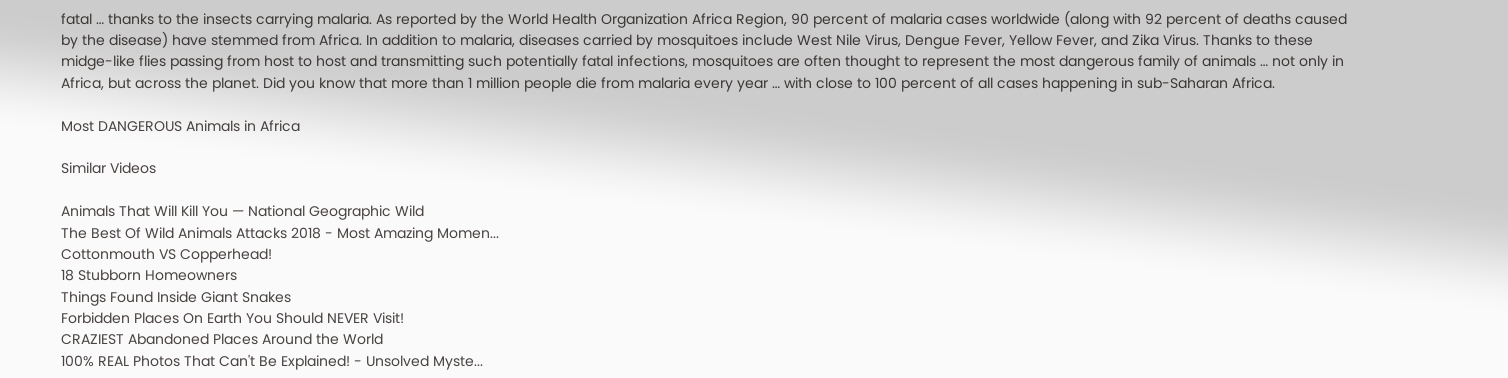fatal … thanks to the insects carrying malaria. As reported by the World Health Organization Africa Region, 90 percent of malaria cases worldwide (along with 92 percent of deaths caused by the disease) have stemmed from Africa. In addition to malaria, diseases carried by mosquitoes include West Nile Virus, Dengue Fever, Yellow Fever, and Zika Virus. Thanks to these midge-like flies passing from host to host and transmitting such potentially fatal infections, mosquitoes are often thought to represent the most dangerous family of animals … not only in Africa, but across the planet. Did you know that more than 1 million people die from malaria every year … with close to 100 percent of all cases happening in sub-Saharan Africa.

Most DANGEROUS Animals in Africa

Similar Videos

Animals That Will Kill You — National Geographic Wild
The Best Of Wild Animals Attacks 2018 - Most Amazing Momen...
Cottonmouth VS Copperhead!
18 Stubborn Homeowners
Things Found Inside Giant Snakes
Forbidden Places On Earth You Should NEVER Visit!
CRAZIEST Abandoned Places Around the World
100% REAL Photos That Can't Be Explained! - Unsolved Myste...